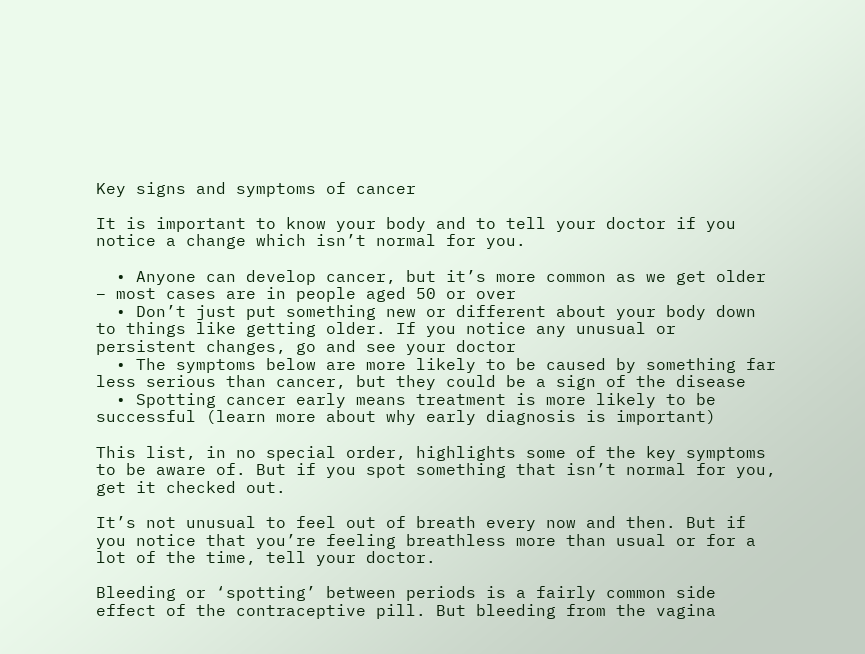Key signs and symptoms of cancer

It is important to know your body and to tell your doctor if you notice a change which isn’t normal for you.

  • Anyone can develop cancer, but it’s more common as we get older – most cases are in people aged 50 or over
  • Don’t just put something new or different about your body down to things like getting older. If you notice any unusual or persistent changes, go and see your doctor
  • The symptoms below are more likely to be caused by something far less serious than cancer, but they could be a sign of the disease
  • Spotting cancer early means treatment is more likely to be successful (learn more about why early diagnosis is important)

This list, in no special order, highlights some of the key symptoms to be aware of. But if you spot something that isn’t normal for you, get it checked out.

It’s not unusual to feel out of breath every now and then. But if you notice that you’re feeling breathless more than usual or for a lot of the time, tell your doctor.

Bleeding or ‘spotting’ between periods is a fairly common side effect of the contraceptive pill. But bleeding from the vagina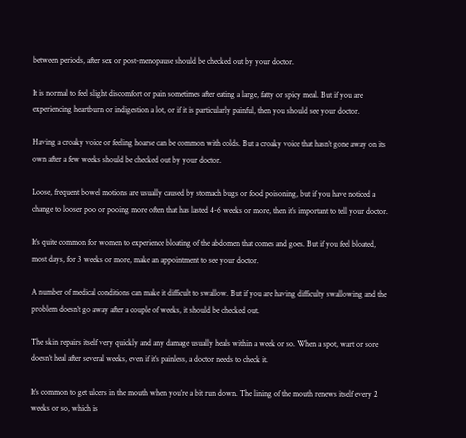between periods, after sex or post-menopause should be checked out by your doctor.

It is normal to feel slight discomfort or pain sometimes after eating a large, fatty or spicy meal. But if you are experiencing heartburn or indigestion a lot, or if it is particularly painful, then you should see your doctor.

Having a croaky voice or feeling hoarse can be common with colds. But a croaky voice that hasn’t gone away on its own after a few weeks should be checked out by your doctor.

Loose, frequent bowel motions are usually caused by stomach bugs or food poisoning, but if you have noticed a change to looser poo or pooing more often that has lasted 4-6 weeks or more, then it’s important to tell your doctor.

It’s quite common for women to experience bloating of the abdomen that comes and goes. But if you feel bloated, most days, for 3 weeks or more, make an appointment to see your doctor.

A number of medical conditions can make it difficult to swallow. But if you are having difficulty swallowing and the problem doesn’t go away after a couple of weeks, it should be checked out.

The skin repairs itself very quickly and any damage usually heals within a week or so. When a spot, wart or sore doesn’t heal after several weeks, even if it’s painless, a doctor needs to check it.

It’s common to get ulcers in the mouth when you’re a bit run down. The lining of the mouth renews itself every 2 weeks or so, which is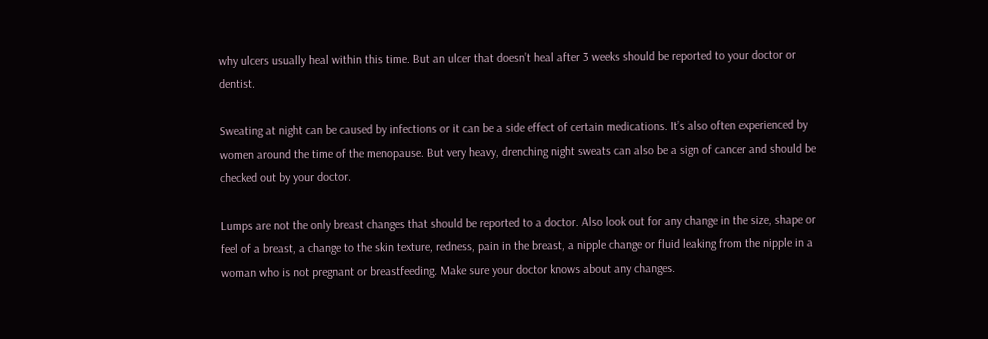why ulcers usually heal within this time. But an ulcer that doesn’t heal after 3 weeks should be reported to your doctor or dentist.

Sweating at night can be caused by infections or it can be a side effect of certain medications. It’s also often experienced by women around the time of the menopause. But very heavy, drenching night sweats can also be a sign of cancer and should be checked out by your doctor.

Lumps are not the only breast changes that should be reported to a doctor. Also look out for any change in the size, shape or feel of a breast, a change to the skin texture, redness, pain in the breast, a nipple change or fluid leaking from the nipple in a woman who is not pregnant or breastfeeding. Make sure your doctor knows about any changes.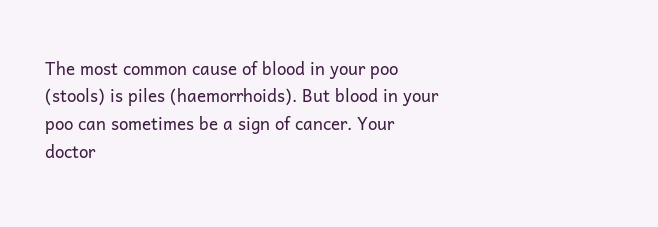The most common cause of blood in your poo (stools) is piles (haemorrhoids). But blood in your poo can sometimes be a sign of cancer. Your doctor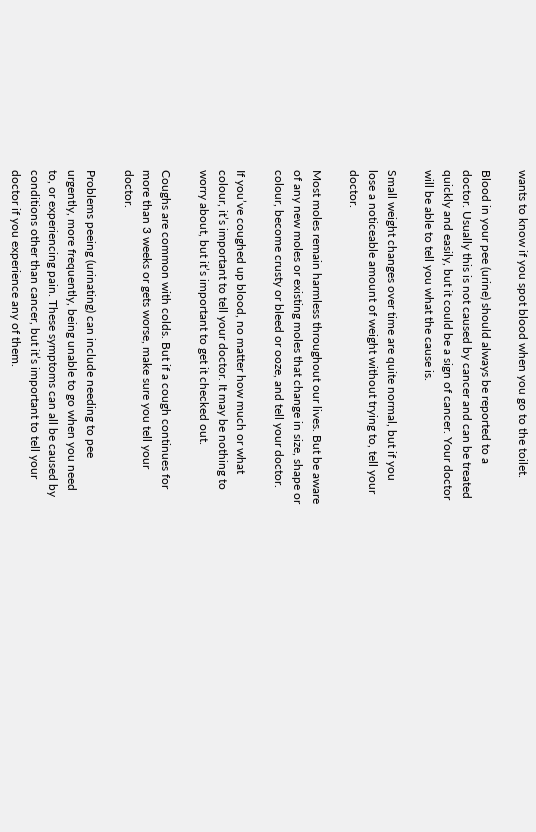wants to know if you spot blood when you go to the toilet.

Blood in your pee (urine) should always be reported to a doctor. Usually this is not caused by cancer and can be treated quickly and easily, but it could be a sign of cancer. Your doctor will be able to tell you what the cause is.

Small weight changes over time are quite normal, but if you lose a noticeable amount of weight without trying to, tell your doctor.

Most moles remain harmless throughout our lives. But be aware of any new moles or existing moles that change in size, shape or colour, become crusty or bleed or ooze, and tell your doctor.

If you’ve coughed up blood, no matter how much or what colour, it’s important to tell your doctor. It may be nothing to worry about, but it’s important to get it checked out.

Coughs are common with colds. But if a cough continues for more than 3 weeks or gets worse, make sure you tell your doctor.

Problems peeing (urinating) can include needing to pee urgently, more frequently, being unable to go when you need to, or experiencing pain. These symptoms can all be caused by conditions other than cancer, but it’s important to tell your doctor if you experience any of them.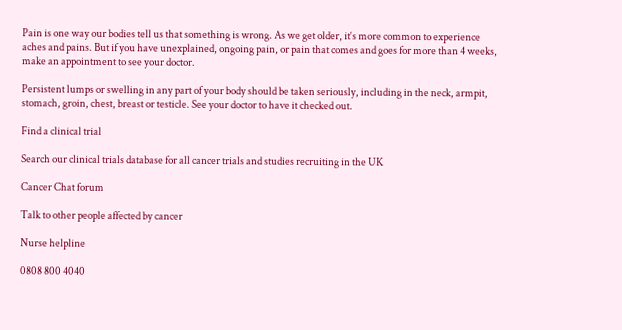Pain is one way our bodies tell us that something is wrong. As we get older, it‘s more common to experience aches and pains. But if you have unexplained, ongoing pain, or pain that comes and goes for more than 4 weeks, make an appointment to see your doctor.

Persistent lumps or swelling in any part of your body should be taken seriously, including in the neck, armpit, stomach, groin, chest, breast or testicle. See your doctor to have it checked out.

Find a clinical trial

Search our clinical trials database for all cancer trials and studies recruiting in the UK

Cancer Chat forum

Talk to other people affected by cancer

Nurse helpline

0808 800 4040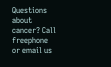Questions about cancer? Call freephone or email us